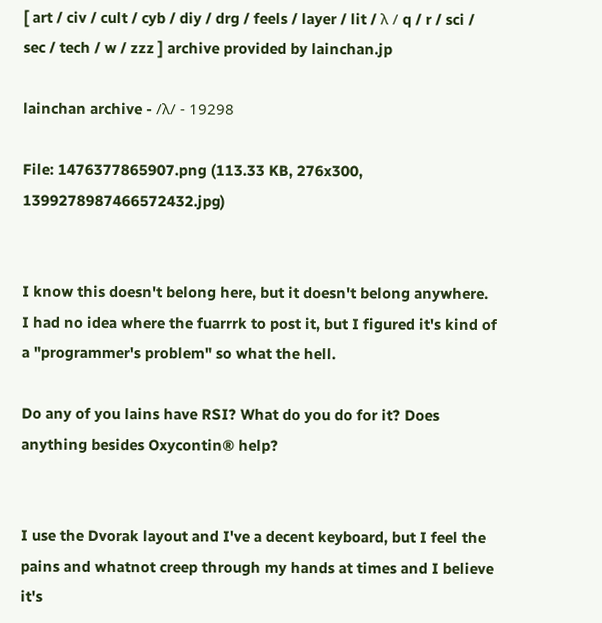[ art / civ / cult / cyb / diy / drg / feels / layer / lit / λ / q / r / sci / sec / tech / w / zzz ] archive provided by lainchan.jp

lainchan archive - /λ/ - 19298

File: 1476377865907.png (113.33 KB, 276x300, 1399278987466572432.jpg)


I know this doesn't belong here, but it doesn't belong anywhere. I had no idea where the fuarrrk to post it, but I figured it's kind of a "programmer's problem" so what the hell.

Do any of you lains have RSI? What do you do for it? Does anything besides Oxycontin® help?


I use the Dvorak layout and I've a decent keyboard, but I feel the pains and whatnot creep through my hands at times and I believe it's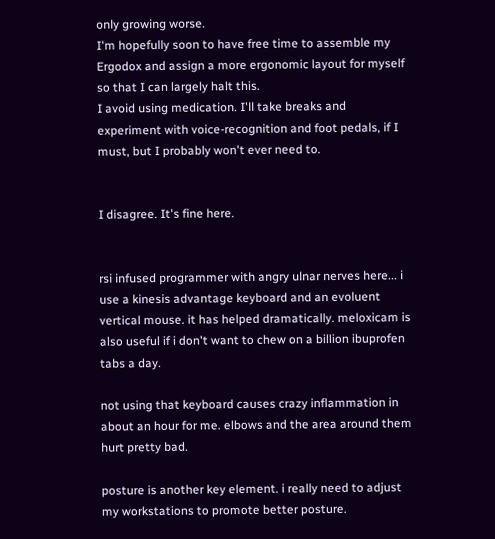only growing worse.
I'm hopefully soon to have free time to assemble my Ergodox and assign a more ergonomic layout for myself so that I can largely halt this.
I avoid using medication. I'll take breaks and experiment with voice-recognition and foot pedals, if I must, but I probably won't ever need to.


I disagree. It's fine here.


rsi infused programmer with angry ulnar nerves here... i use a kinesis advantage keyboard and an evoluent vertical mouse. it has helped dramatically. meloxicam is also useful if i don't want to chew on a billion ibuprofen tabs a day.

not using that keyboard causes crazy inflammation in about an hour for me. elbows and the area around them hurt pretty bad.

posture is another key element. i really need to adjust my workstations to promote better posture.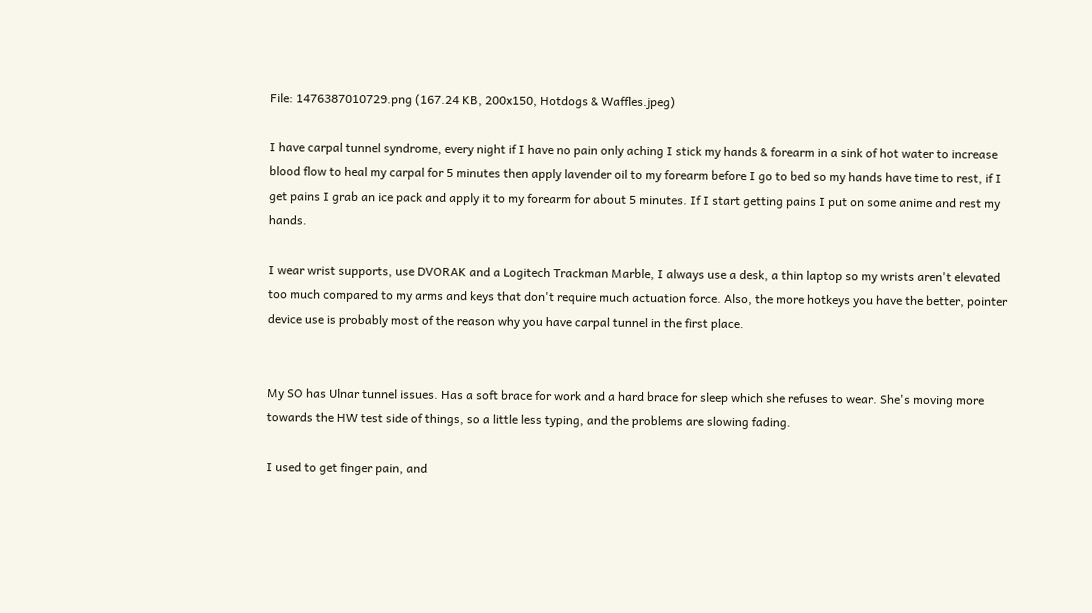File: 1476387010729.png (167.24 KB, 200x150, Hotdogs & Waffles.jpeg)

I have carpal tunnel syndrome, every night if I have no pain only aching I stick my hands & forearm in a sink of hot water to increase blood flow to heal my carpal for 5 minutes then apply lavender oil to my forearm before I go to bed so my hands have time to rest, if I get pains I grab an ice pack and apply it to my forearm for about 5 minutes. If I start getting pains I put on some anime and rest my hands.

I wear wrist supports, use DVORAK and a Logitech Trackman Marble, I always use a desk, a thin laptop so my wrists aren't elevated too much compared to my arms and keys that don't require much actuation force. Also, the more hotkeys you have the better, pointer device use is probably most of the reason why you have carpal tunnel in the first place.


My SO has Ulnar tunnel issues. Has a soft brace for work and a hard brace for sleep which she refuses to wear. She's moving more towards the HW test side of things, so a little less typing, and the problems are slowing fading.

I used to get finger pain, and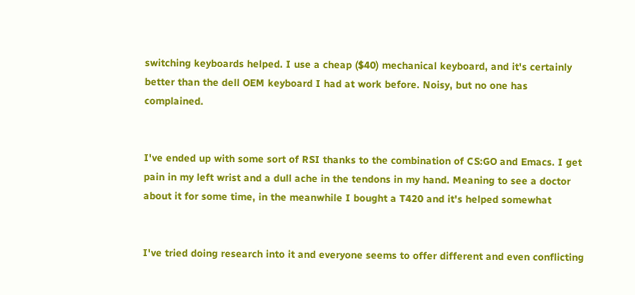switching keyboards helped. I use a cheap ($40) mechanical keyboard, and it's certainly better than the dell OEM keyboard I had at work before. Noisy, but no one has complained.


I've ended up with some sort of RSI thanks to the combination of CS:GO and Emacs. I get pain in my left wrist and a dull ache in the tendons in my hand. Meaning to see a doctor about it for some time, in the meanwhile I bought a T420 and it's helped somewhat


I've tried doing research into it and everyone seems to offer different and even conflicting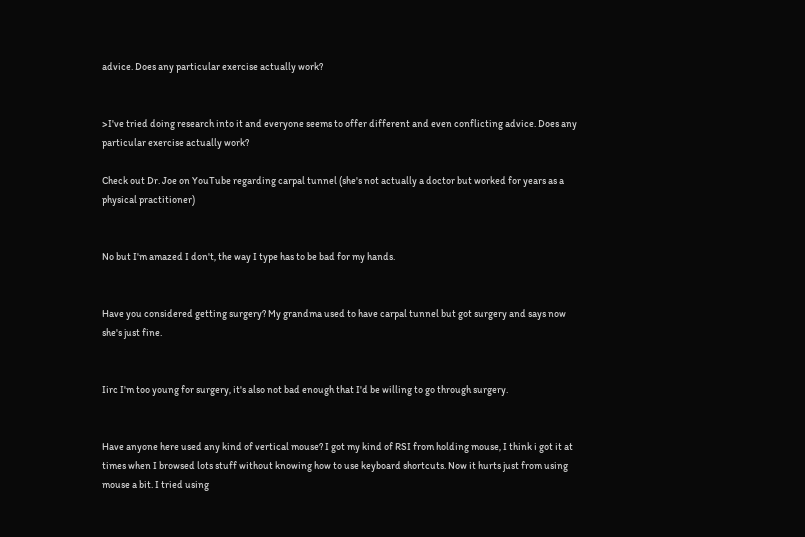advice. Does any particular exercise actually work?


>I've tried doing research into it and everyone seems to offer different and even conflicting advice. Does any particular exercise actually work?

Check out Dr. Joe on YouTube regarding carpal tunnel (she's not actually a doctor but worked for years as a physical practitioner)


No but I'm amazed I don't, the way I type has to be bad for my hands.


Have you considered getting surgery? My grandma used to have carpal tunnel but got surgery and says now she's just fine.


Iirc I'm too young for surgery, it's also not bad enough that I'd be willing to go through surgery.


Have anyone here used any kind of vertical mouse? I got my kind of RSI from holding mouse, I think i got it at times when I browsed lots stuff without knowing how to use keyboard shortcuts. Now it hurts just from using mouse a bit. I tried using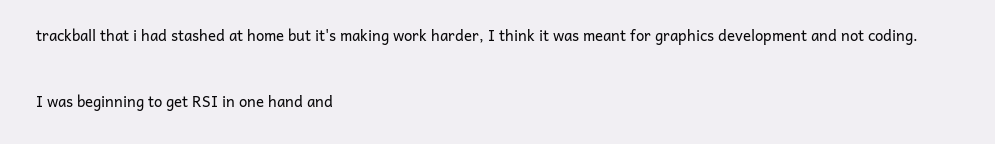trackball that i had stashed at home but it's making work harder, I think it was meant for graphics development and not coding.


I was beginning to get RSI in one hand and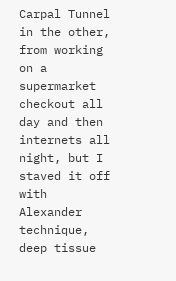Carpal Tunnel in the other, from working on a supermarket checkout all day and then internets all night, but I staved it off with Alexander technique, deep tissue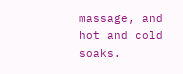massage, and hot and cold soaks.